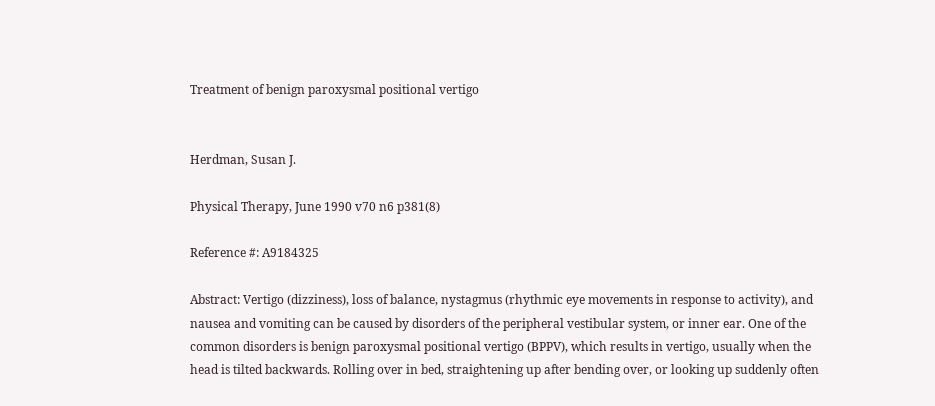Treatment of benign paroxysmal positional vertigo


Herdman, Susan J.

Physical Therapy, June 1990 v70 n6 p381(8)

Reference #: A9184325

Abstract: Vertigo (dizziness), loss of balance, nystagmus (rhythmic eye movements in response to activity), and nausea and vomiting can be caused by disorders of the peripheral vestibular system, or inner ear. One of the common disorders is benign paroxysmal positional vertigo (BPPV), which results in vertigo, usually when the head is tilted backwards. Rolling over in bed, straightening up after bending over, or looking up suddenly often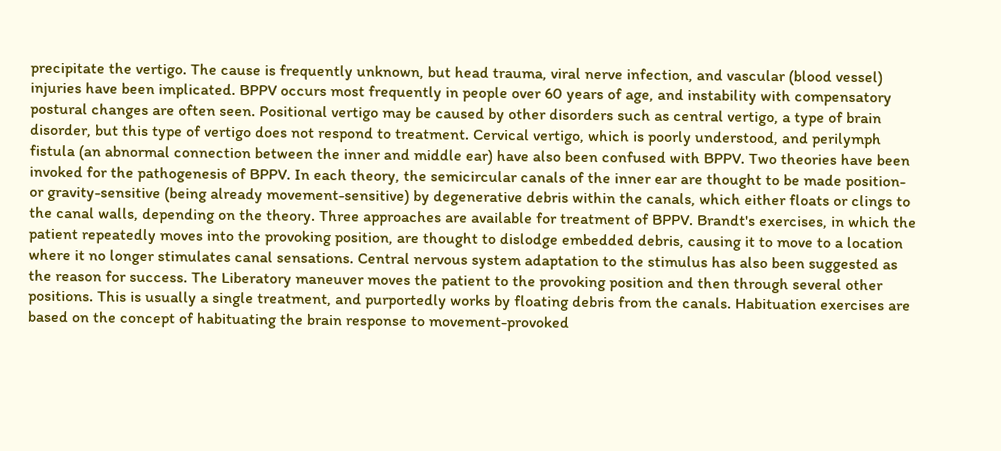precipitate the vertigo. The cause is frequently unknown, but head trauma, viral nerve infection, and vascular (blood vessel) injuries have been implicated. BPPV occurs most frequently in people over 60 years of age, and instability with compensatory postural changes are often seen. Positional vertigo may be caused by other disorders such as central vertigo, a type of brain disorder, but this type of vertigo does not respond to treatment. Cervical vertigo, which is poorly understood, and perilymph fistula (an abnormal connection between the inner and middle ear) have also been confused with BPPV. Two theories have been invoked for the pathogenesis of BPPV. In each theory, the semicircular canals of the inner ear are thought to be made position- or gravity-sensitive (being already movement-sensitive) by degenerative debris within the canals, which either floats or clings to the canal walls, depending on the theory. Three approaches are available for treatment of BPPV. Brandt's exercises, in which the patient repeatedly moves into the provoking position, are thought to dislodge embedded debris, causing it to move to a location where it no longer stimulates canal sensations. Central nervous system adaptation to the stimulus has also been suggested as the reason for success. The Liberatory maneuver moves the patient to the provoking position and then through several other positions. This is usually a single treatment, and purportedly works by floating debris from the canals. Habituation exercises are based on the concept of habituating the brain response to movement-provoked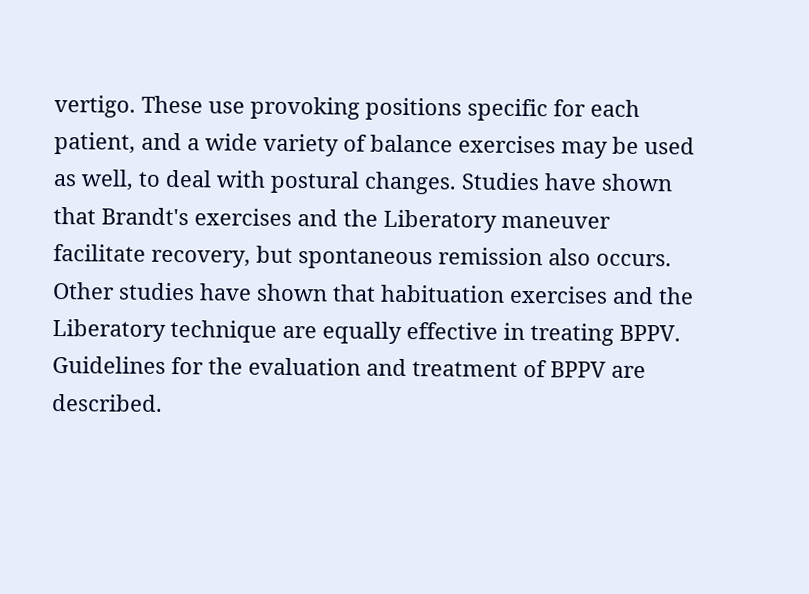vertigo. These use provoking positions specific for each patient, and a wide variety of balance exercises may be used as well, to deal with postural changes. Studies have shown that Brandt's exercises and the Liberatory maneuver facilitate recovery, but spontaneous remission also occurs. Other studies have shown that habituation exercises and the Liberatory technique are equally effective in treating BPPV. Guidelines for the evaluation and treatment of BPPV are described.